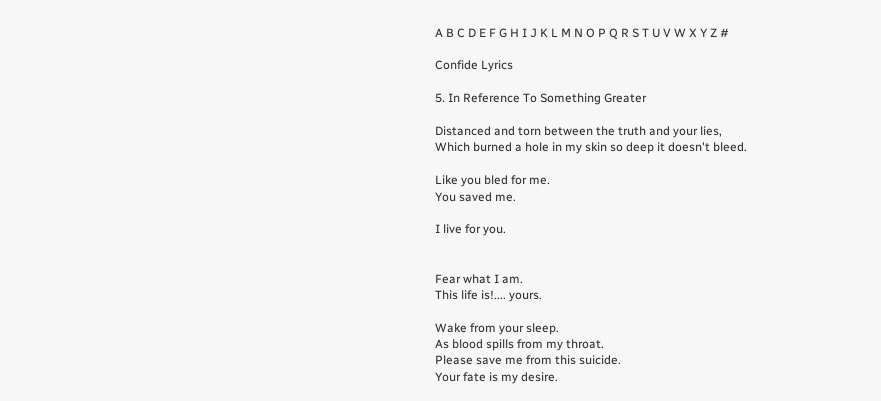A B C D E F G H I J K L M N O P Q R S T U V W X Y Z #

Confide Lyrics

5. In Reference To Something Greater

Distanced and torn between the truth and your lies,
Which burned a hole in my skin so deep it doesn't bleed.

Like you bled for me.
You saved me.

I live for you.


Fear what I am.
This life is!.... yours.

Wake from your sleep.
As blood spills from my throat.
Please save me from this suicide.
Your fate is my desire.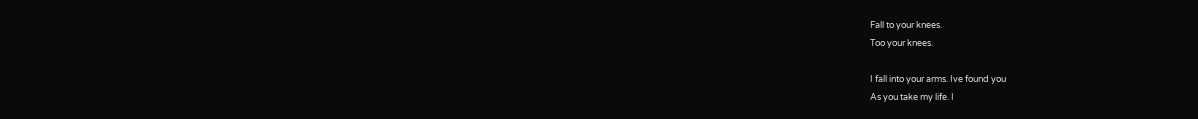Fall to your knees.
Too your knees.

I fall into your arms. Ive found you
As you take my life. I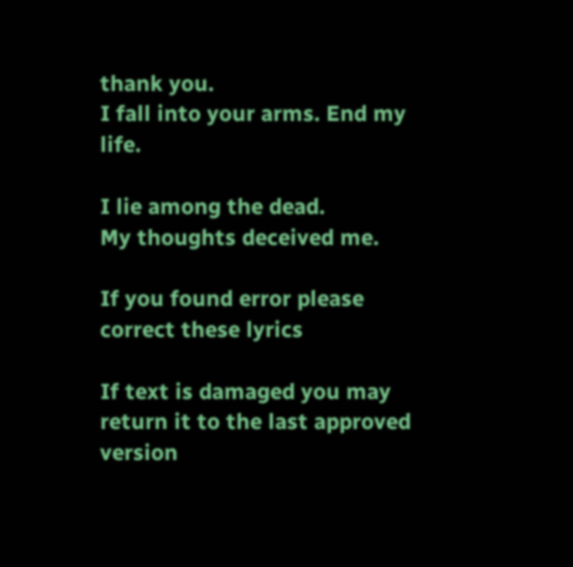thank you.
I fall into your arms. End my life.

I lie among the dead.
My thoughts deceived me.

If you found error please correct these lyrics

If text is damaged you may return it to the last approved version